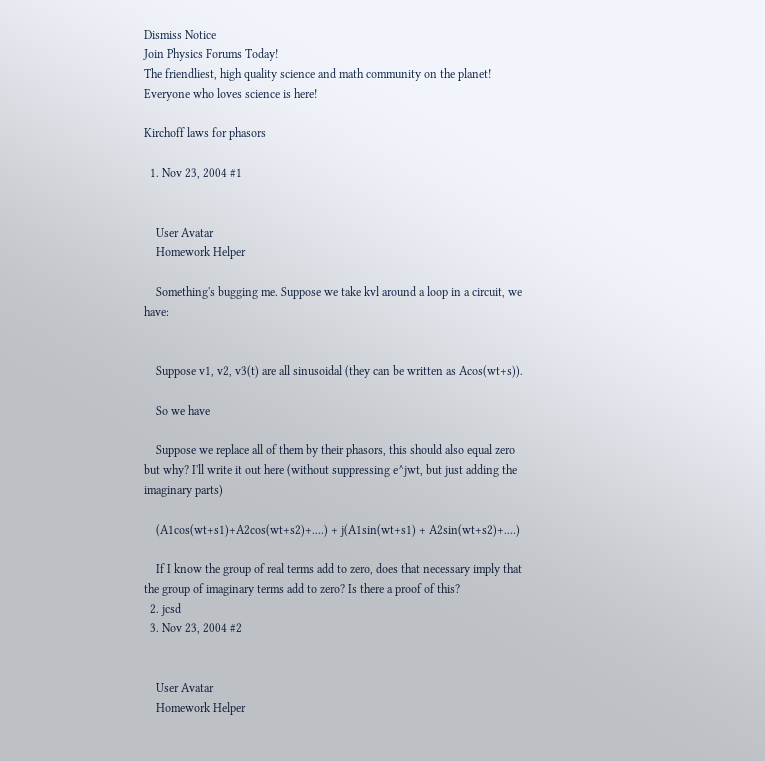Dismiss Notice
Join Physics Forums Today!
The friendliest, high quality science and math community on the planet! Everyone who loves science is here!

Kirchoff laws for phasors

  1. Nov 23, 2004 #1


    User Avatar
    Homework Helper

    Something's bugging me. Suppose we take kvl around a loop in a circuit, we have:


    Suppose v1, v2, v3(t) are all sinusoidal (they can be written as Acos(wt+s)).

    So we have

    Suppose we replace all of them by their phasors, this should also equal zero but why? I'll write it out here (without suppressing e^jwt, but just adding the imaginary parts)

    (A1cos(wt+s1)+A2cos(wt+s2)+....) + j(A1sin(wt+s1) + A2sin(wt+s2)+....)

    If I know the group of real terms add to zero, does that necessary imply that the group of imaginary terms add to zero? Is there a proof of this?
  2. jcsd
  3. Nov 23, 2004 #2


    User Avatar
    Homework Helper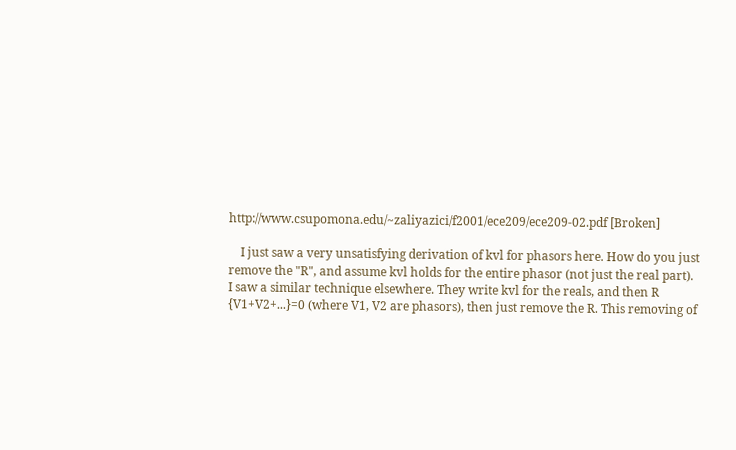http://www.csupomona.edu/~zaliyazici/f2001/ece209/ece209-02.pdf [Broken]

    I just saw a very unsatisfying derivation of kvl for phasors here. How do you just remove the "R", and assume kvl holds for the entire phasor (not just the real part). I saw a similar technique elsewhere. They write kvl for the reals, and then R {V1+V2+...}=0 (where V1, V2 are phasors), then just remove the R. This removing of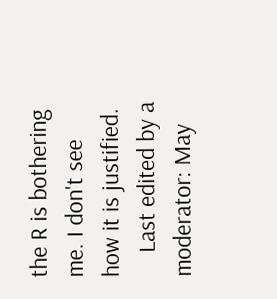the R is bothering me. I don't see how it is justified.
    Last edited by a moderator: May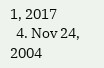1, 2017
  4. Nov 24, 2004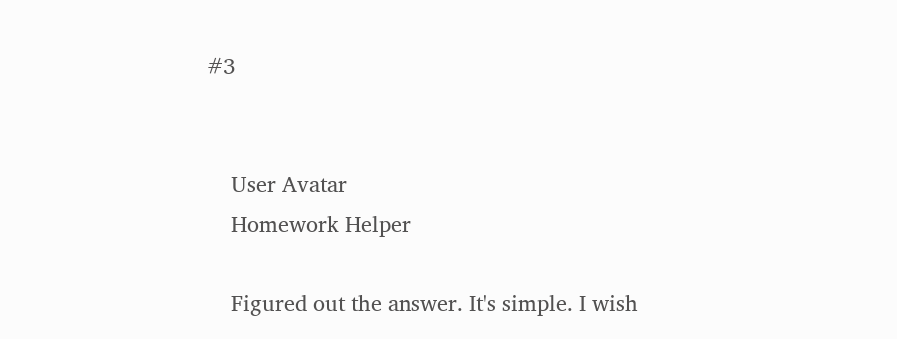#3


    User Avatar
    Homework Helper

    Figured out the answer. It's simple. I wish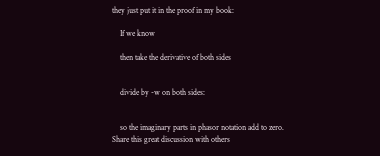they just put it in the proof in my book:

    If we know

    then take the derivative of both sides


    divide by -w on both sides:


    so the imaginary parts in phasor notation add to zero.
Share this great discussion with others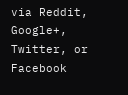via Reddit, Google+, Twitter, or Facebook